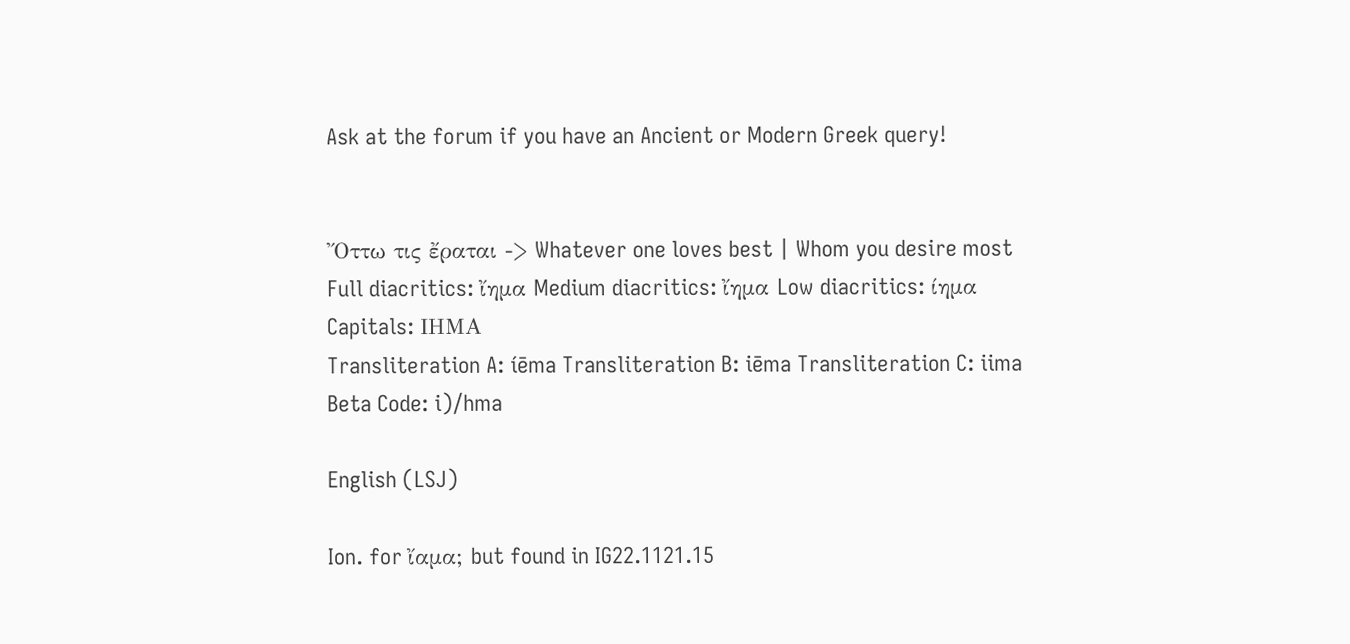Ask at the forum if you have an Ancient or Modern Greek query!


Ὄττω τις ἔραται -> Whatever one loves best | Whom you desire most
Full diacritics: ἴημα Medium diacritics: ἴημα Low diacritics: ίημα Capitals: ΙΗΜΑ
Transliteration A: íēma Transliteration B: iēma Transliteration C: iima Beta Code: i)/hma

English (LSJ)

Ion. for ἴαμα; but found in IG22.1121.15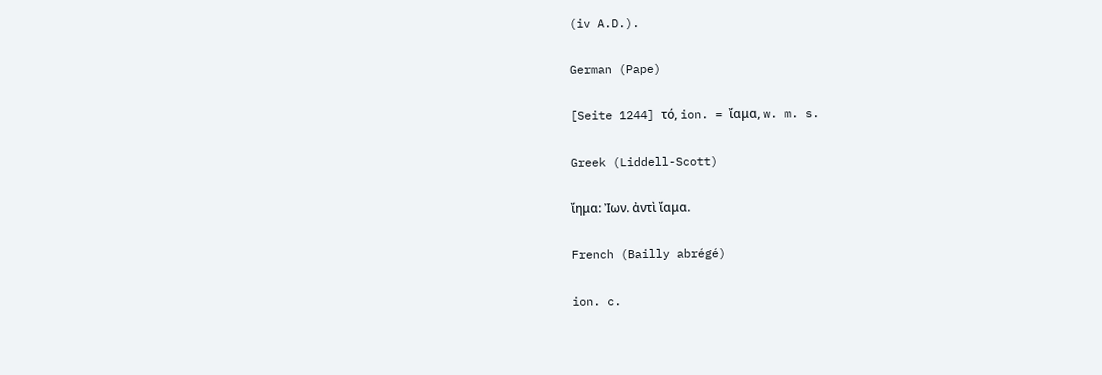(iv A.D.).

German (Pape)

[Seite 1244] τό, ion. = ἴαμα, w. m. s.

Greek (Liddell-Scott)

ἴημα: Ἰων. ἀντὶ ἴαμα.

French (Bailly abrégé)

ion. c.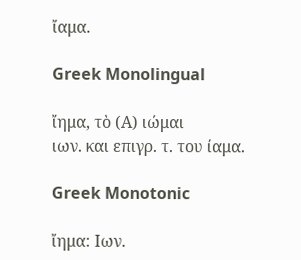ἴαμα.

Greek Monolingual

ἴημα, τὸ (Α) ιώμαι
ιων. και επιγρ. τ. του ίαμα.

Greek Monotonic

ἴημα: Ιων.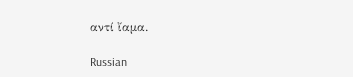αντί ἴαμα.

Russian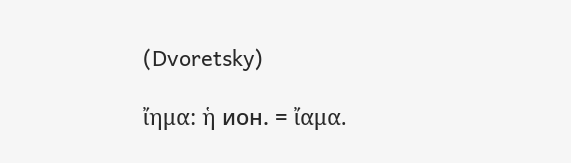(Dvoretsky)

ἴημα: ἡ ион. = ἴαμα.